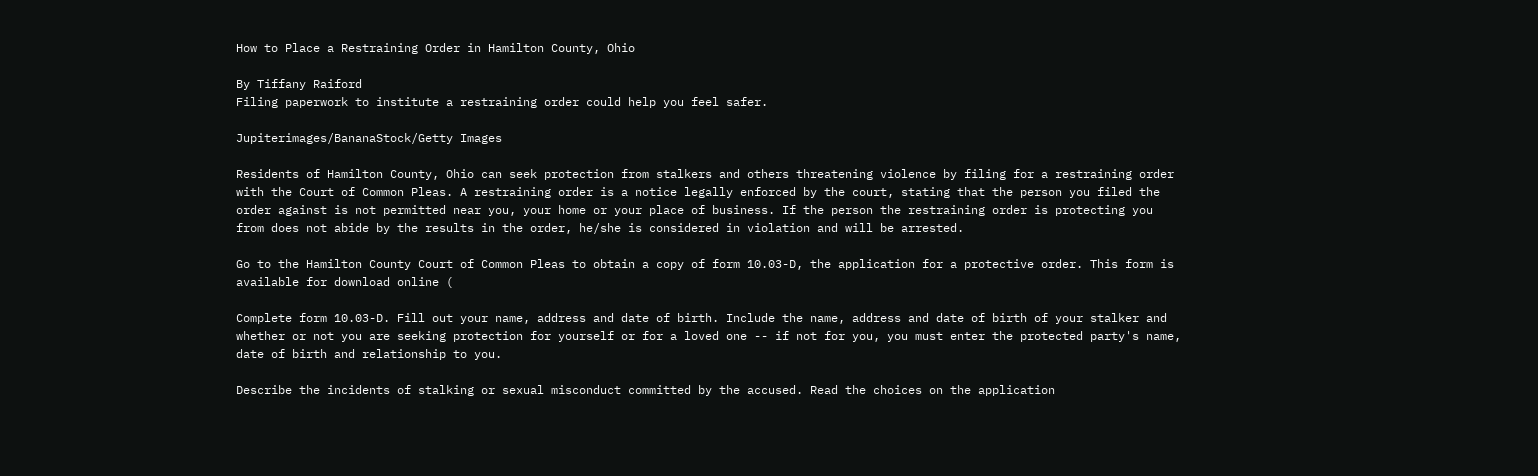How to Place a Restraining Order in Hamilton County, Ohio

By Tiffany Raiford
Filing paperwork to institute a restraining order could help you feel safer.

Jupiterimages/BananaStock/Getty Images

Residents of Hamilton County, Ohio can seek protection from stalkers and others threatening violence by filing for a restraining order with the Court of Common Pleas. A restraining order is a notice legally enforced by the court, stating that the person you filed the order against is not permitted near you, your home or your place of business. If the person the restraining order is protecting you from does not abide by the results in the order, he/she is considered in violation and will be arrested.

Go to the Hamilton County Court of Common Pleas to obtain a copy of form 10.03-D, the application for a protective order. This form is available for download online (

Complete form 10.03-D. Fill out your name, address and date of birth. Include the name, address and date of birth of your stalker and whether or not you are seeking protection for yourself or for a loved one -- if not for you, you must enter the protected party's name, date of birth and relationship to you.

Describe the incidents of stalking or sexual misconduct committed by the accused. Read the choices on the application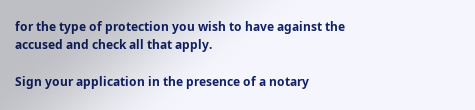for the type of protection you wish to have against the accused and check all that apply.

Sign your application in the presence of a notary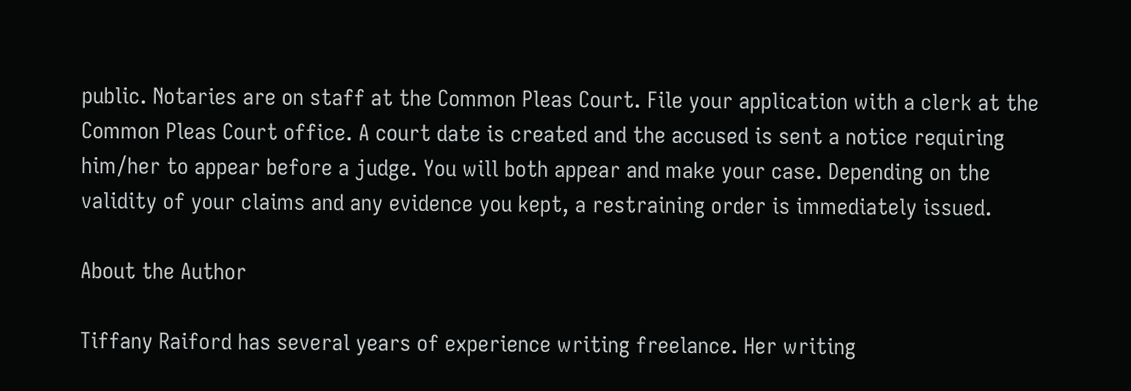public. Notaries are on staff at the Common Pleas Court. File your application with a clerk at the Common Pleas Court office. A court date is created and the accused is sent a notice requiring him/her to appear before a judge. You will both appear and make your case. Depending on the validity of your claims and any evidence you kept, a restraining order is immediately issued.

About the Author

Tiffany Raiford has several years of experience writing freelance. Her writing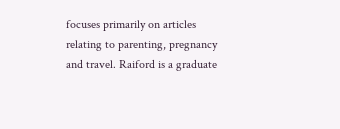focuses primarily on articles relating to parenting, pregnancy and travel. Raiford is a graduate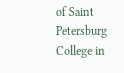of Saint Petersburg College in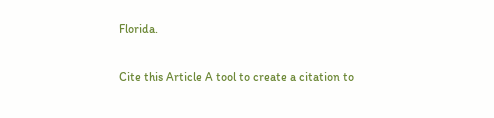Florida.

Cite this Article A tool to create a citation to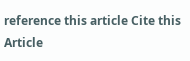reference this article Cite this Article